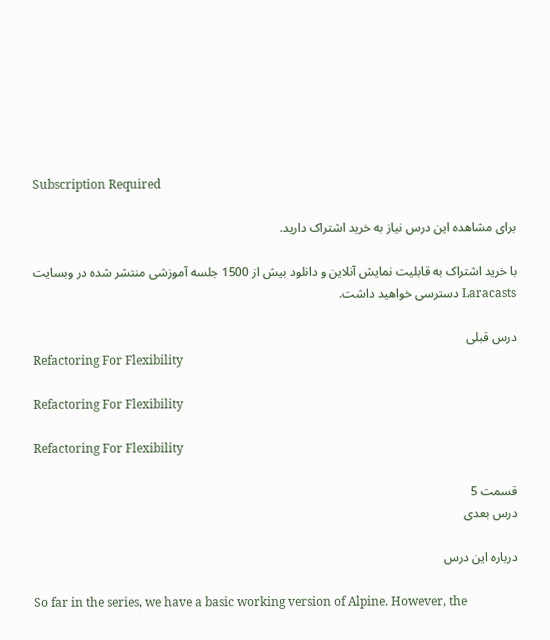Subscription Required

برای مشاهده این درس نیاز به خرید اشتراک دارید.

با خرید اشتراک به قابلیت نمایش آنلاین و دانلود بیش از 1500 جلسه آموزشی منتشر شده در وبسایت Laracasts دسترسی خواهید داشت.

درس قبلی
Refactoring For Flexibility

Refactoring For Flexibility

Refactoring For Flexibility

قسمت 5
درس بعدی

درباره این درس

So far in the series, we have a basic working version of Alpine. However, the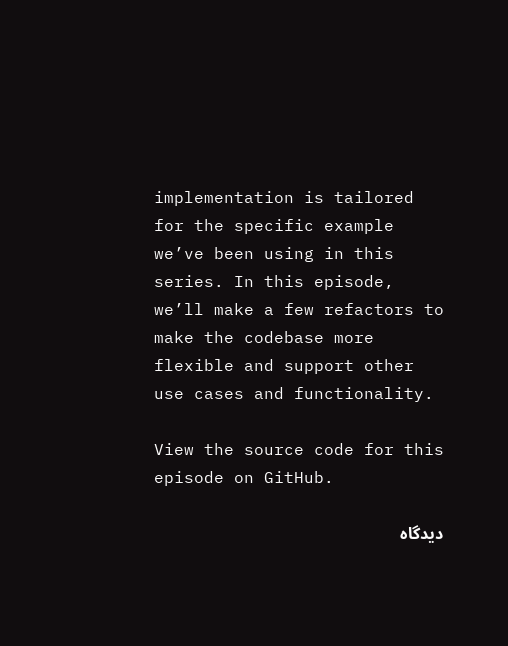implementation is tailored for the specific example we’ve been using in this series. In this episode, we’ll make a few refactors to make the codebase more flexible and support other use cases and functionality.

View the source code for this episode on GitHub.

دیدگاه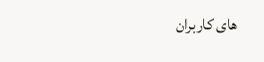های کاربران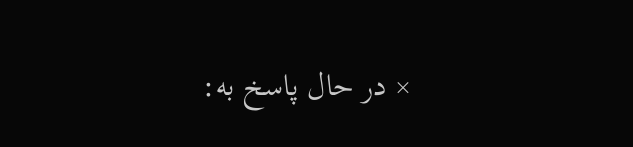× در حال پاسخ به: